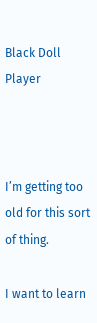Black Doll Player



I’m getting too old for this sort of thing.

I want to learn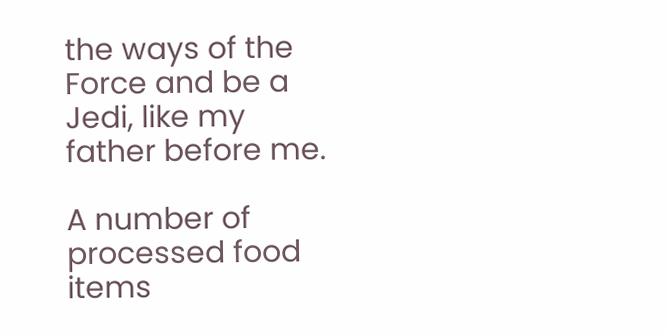the ways of the Force and be a Jedi, like my father before me.

A number of processed food items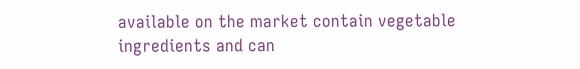available on the market contain vegetable ingredients and can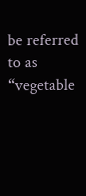be referred to as “vegetable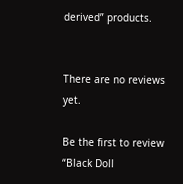derived” products.


There are no reviews yet.

Be the first to review “Black Doll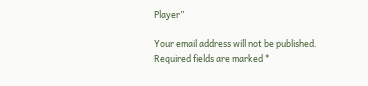Player”

Your email address will not be published. Required fields are marked *